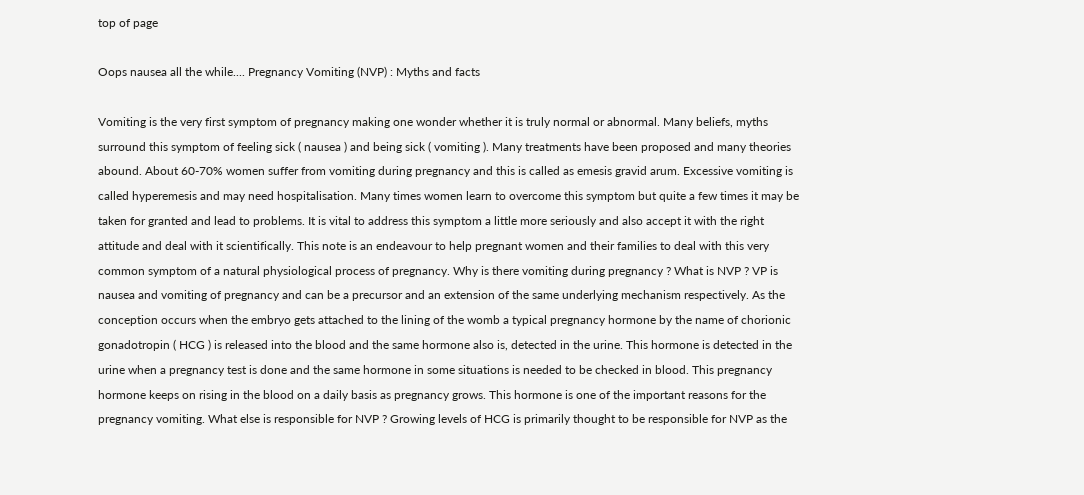top of page

Oops nausea all the while.... Pregnancy Vomiting (NVP) : Myths and facts

Vomiting is the very first symptom of pregnancy making one wonder whether it is truly normal or abnormal. Many beliefs, myths surround this symptom of feeling sick ( nausea ) and being sick ( vomiting ). Many treatments have been proposed and many theories abound. About 60-70% women suffer from vomiting during pregnancy and this is called as emesis gravid arum. Excessive vomiting is called hyperemesis and may need hospitalisation. Many times women learn to overcome this symptom but quite a few times it may be taken for granted and lead to problems. It is vital to address this symptom a little more seriously and also accept it with the right attitude and deal with it scientifically. This note is an endeavour to help pregnant women and their families to deal with this very common symptom of a natural physiological process of pregnancy. Why is there vomiting during pregnancy ? What is NVP ? VP is nausea and vomiting of pregnancy and can be a precursor and an extension of the same underlying mechanism respectively. As the conception occurs when the embryo gets attached to the lining of the womb a typical pregnancy hormone by the name of chorionic gonadotropin ( HCG ) is released into the blood and the same hormone also is, detected in the urine. This hormone is detected in the urine when a pregnancy test is done and the same hormone in some situations is needed to be checked in blood. This pregnancy hormone keeps on rising in the blood on a daily basis as pregnancy grows. This hormone is one of the important reasons for the pregnancy vomiting. What else is responsible for NVP ? Growing levels of HCG is primarily thought to be responsible for NVP as the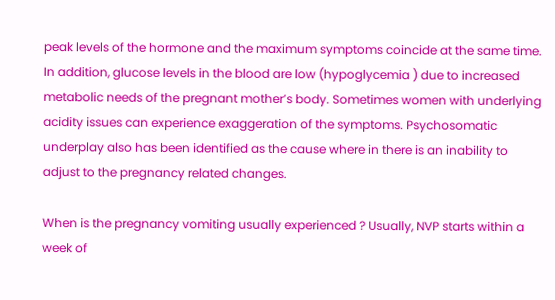peak levels of the hormone and the maximum symptoms coincide at the same time. In addition, glucose levels in the blood are low (hypoglycemia ) due to increased metabolic needs of the pregnant mother’s body. Sometimes women with underlying acidity issues can experience exaggeration of the symptoms. Psychosomatic underplay also has been identified as the cause where in there is an inability to adjust to the pregnancy related changes.

When is the pregnancy vomiting usually experienced ? Usually, NVP starts within a week of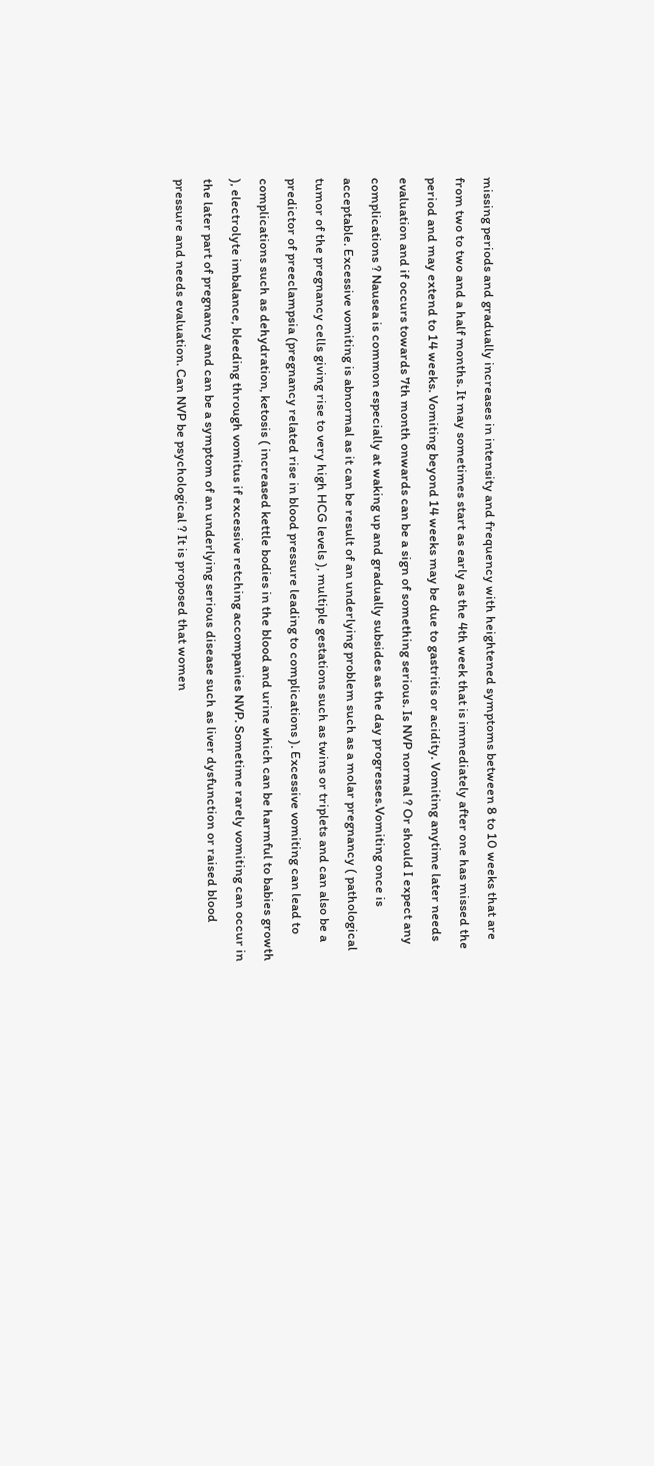missing periods and gradually increases in intensity and frequency with heightened symptoms between 8 to 10 weeks that are from two to two and a half months. It may sometimes start as early as the 4th week that is immediately after one has missed the period and may extend to 14 weeks. Vomiting beyond 14 weeks may be due to gastritis or acidity. Vomiting anytime later needs evaluation and if occurs towards 7th month onwards can be a sign of something serious. Is NVP normal ? Or should I expect any complications ? Nausea is common especially at waking up and gradually subsides as the day progresses.Vomiting once is acceptable. Excessive vomiting is abnormal as it can be result of an underlying problem such as a molar pregnancy ( pathological tumor of the pregnancy cells giving rise to very high HCG levels ), multiple gestations such as twins or triplets and can also be a predictor of preeclampsia (pregnancy related rise in blood pressure leading to complications ). Excessive vomiting can lead to complications such as dehydration, ketosis ( increased kettle bodies in the blood and urine which can be harmful to babies growth ), electrolyte imbalance, bleeding through vomitus if excessive retching accompanies NVP. Sometime rarely vomiting can occur in the later part of pregnancy and can be a symptom of an underlying serious disease such as liver dysfunction or raised blood pressure and needs evaluation. Can NVP be psychological ? It is proposed that women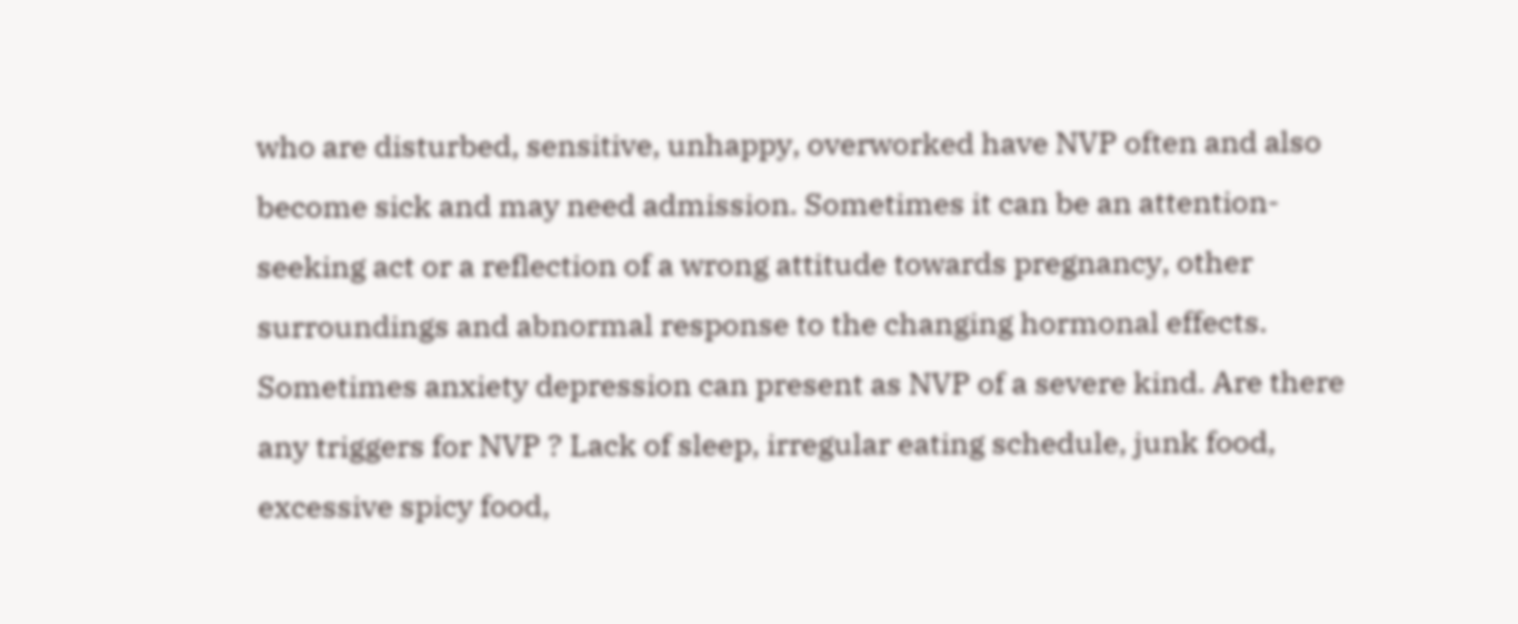who are disturbed, sensitive, unhappy, overworked have NVP often and also become sick and may need admission. Sometimes it can be an attention-seeking act or a reflection of a wrong attitude towards pregnancy, other surroundings and abnormal response to the changing hormonal effects. Sometimes anxiety depression can present as NVP of a severe kind. Are there any triggers for NVP ? Lack of sleep, irregular eating schedule, junk food, excessive spicy food,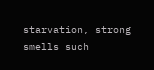starvation, strong smells such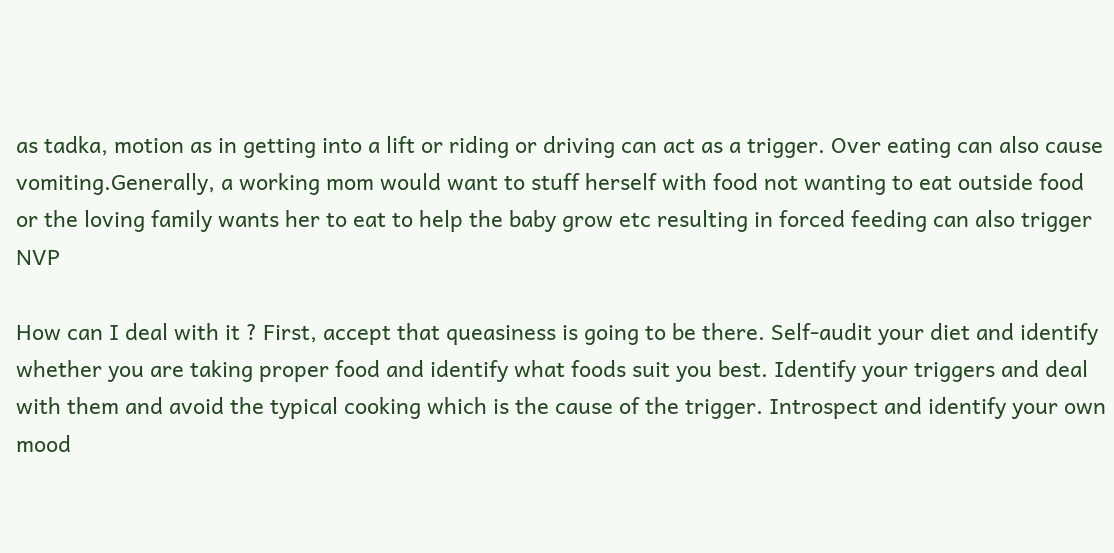as tadka, motion as in getting into a lift or riding or driving can act as a trigger. Over eating can also cause vomiting.Generally, a working mom would want to stuff herself with food not wanting to eat outside food or the loving family wants her to eat to help the baby grow etc resulting in forced feeding can also trigger NVP

How can I deal with it ? First, accept that queasiness is going to be there. Self-audit your diet and identify whether you are taking proper food and identify what foods suit you best. Identify your triggers and deal with them and avoid the typical cooking which is the cause of the trigger. Introspect and identify your own mood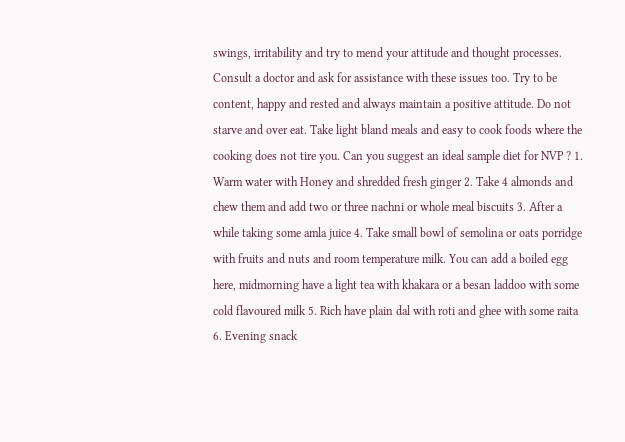swings, irritability and try to mend your attitude and thought processes. Consult a doctor and ask for assistance with these issues too. Try to be content, happy and rested and always maintain a positive attitude. Do not starve and over eat. Take light bland meals and easy to cook foods where the cooking does not tire you. Can you suggest an ideal sample diet for NVP ? 1. Warm water with Honey and shredded fresh ginger 2. Take 4 almonds and chew them and add two or three nachni or whole meal biscuits 3. After a while taking some amla juice 4. Take small bowl of semolina or oats porridge with fruits and nuts and room temperature milk. You can add a boiled egg here, midmorning have a light tea with khakara or a besan laddoo with some cold flavoured milk 5. Rich have plain dal with roti and ghee with some raita 6. Evening snack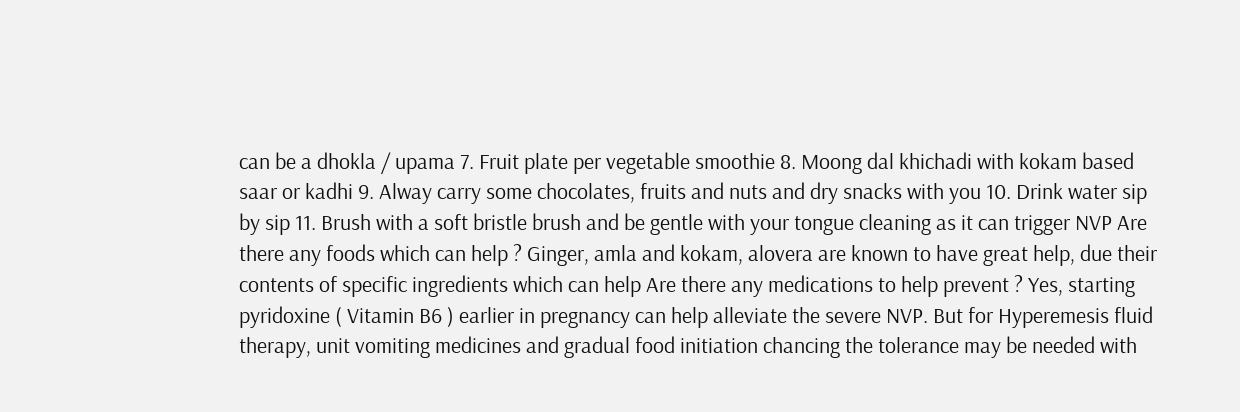can be a dhokla / upama 7. Fruit plate per vegetable smoothie 8. Moong dal khichadi with kokam based saar or kadhi 9. Alway carry some chocolates, fruits and nuts and dry snacks with you 10. Drink water sip by sip 11. Brush with a soft bristle brush and be gentle with your tongue cleaning as it can trigger NVP Are there any foods which can help ? Ginger, amla and kokam, alovera are known to have great help, due their contents of specific ingredients which can help Are there any medications to help prevent ? Yes, starting pyridoxine ( Vitamin B6 ) earlier in pregnancy can help alleviate the severe NVP. But for Hyperemesis fluid therapy, unit vomiting medicines and gradual food initiation chancing the tolerance may be needed with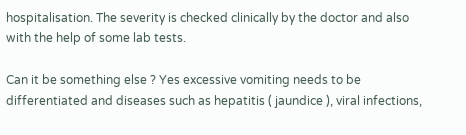hospitalisation. The severity is checked clinically by the doctor and also with the help of some lab tests.

Can it be something else ? Yes excessive vomiting needs to be differentiated and diseases such as hepatitis ( jaundice ), viral infections,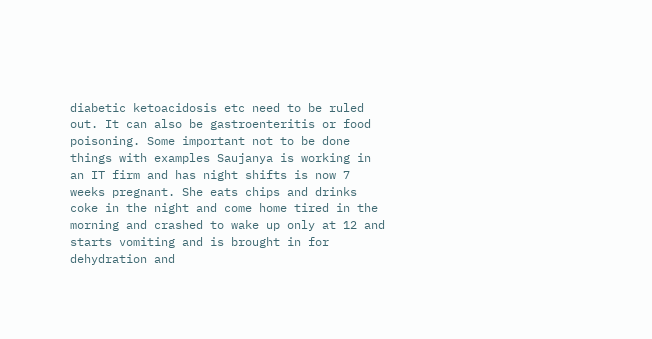diabetic ketoacidosis etc need to be ruled out. It can also be gastroenteritis or food poisoning. Some important not to be done things with examples Saujanya is working in an IT firm and has night shifts is now 7 weeks pregnant. She eats chips and drinks coke in the night and come home tired in the morning and crashed to wake up only at 12 and starts vomiting and is brought in for dehydration and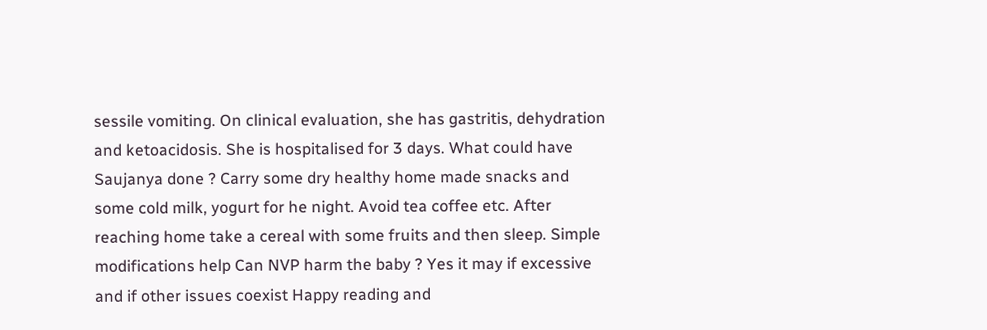sessile vomiting. On clinical evaluation, she has gastritis, dehydration and ketoacidosis. She is hospitalised for 3 days. What could have Saujanya done ? Carry some dry healthy home made snacks and some cold milk, yogurt for he night. Avoid tea coffee etc. After reaching home take a cereal with some fruits and then sleep. Simple modifications help Can NVP harm the baby ? Yes it may if excessive and if other issues coexist Happy reading and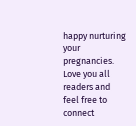happy nurturing your pregnancies. Love you all readers and feel free to connect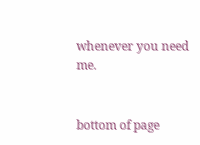whenever you need me.


bottom of page